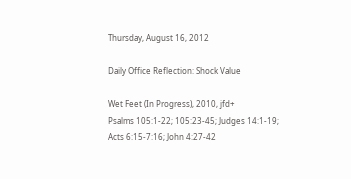Thursday, August 16, 2012

Daily Office Reflection: Shock Value

Wet Feet (In Progress), 2010, jfd+
Psalms 105:1-22; 105:23-45; Judges 14:1-19; Acts 6:15-7:16; John 4:27-42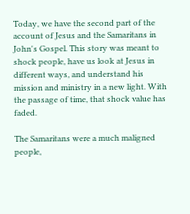Today, we have the second part of the account of Jesus and the Samaritans in John's Gospel. This story was meant to shock people, have us look at Jesus in different ways, and understand his mission and ministry in a new light. With the passage of time, that shock value has faded.

The Samaritans were a much maligned people,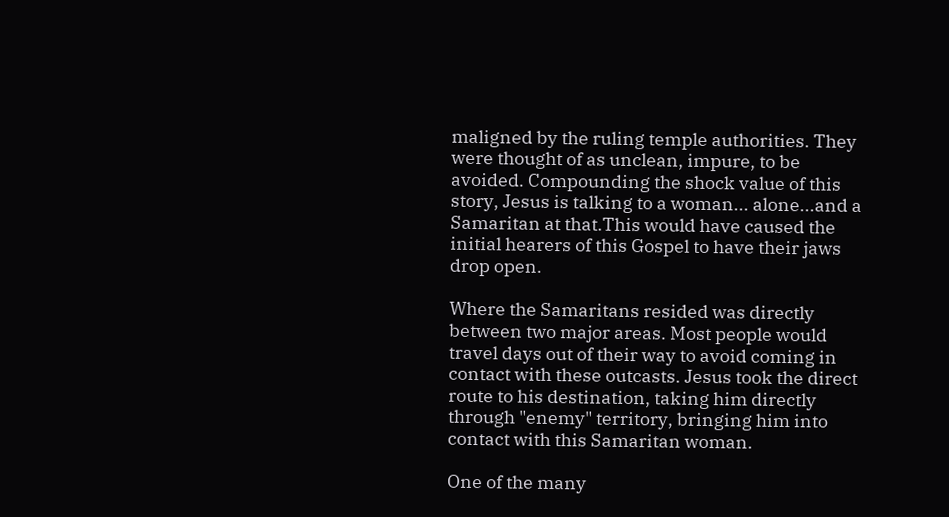maligned by the ruling temple authorities. They were thought of as unclean, impure, to be avoided. Compounding the shock value of this story, Jesus is talking to a woman... alone...and a Samaritan at that.This would have caused the initial hearers of this Gospel to have their jaws drop open.

Where the Samaritans resided was directly between two major areas. Most people would travel days out of their way to avoid coming in contact with these outcasts. Jesus took the direct route to his destination, taking him directly through "enemy" territory, bringing him into contact with this Samaritan woman.

One of the many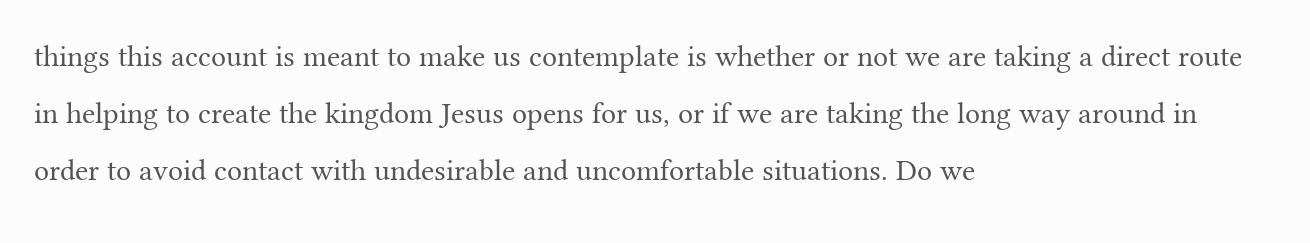things this account is meant to make us contemplate is whether or not we are taking a direct route in helping to create the kingdom Jesus opens for us, or if we are taking the long way around in order to avoid contact with undesirable and uncomfortable situations. Do we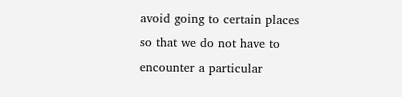avoid going to certain places so that we do not have to encounter a particular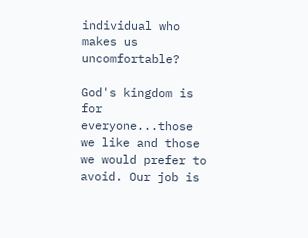individual who makes us uncomfortable?

God's kingdom is for everyone...those we like and those we would prefer to avoid. Our job is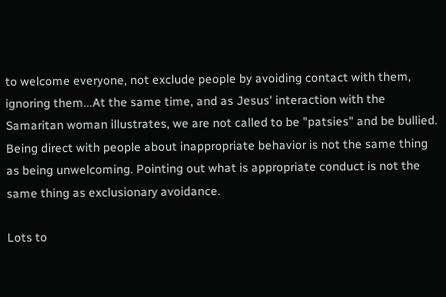to welcome everyone, not exclude people by avoiding contact with them, ignoring them...At the same time, and as Jesus' interaction with the Samaritan woman illustrates, we are not called to be "patsies" and be bullied. Being direct with people about inappropriate behavior is not the same thing as being unwelcoming. Pointing out what is appropriate conduct is not the same thing as exclusionary avoidance.

Lots to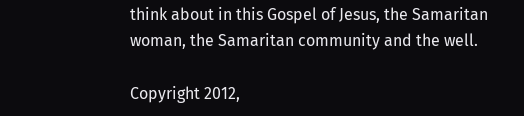think about in this Gospel of Jesus, the Samaritan woman, the Samaritan community and the well.

Copyright 2012,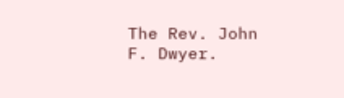The Rev. John F. Dwyer.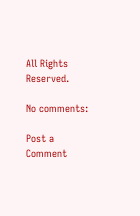All Rights Reserved.

No comments:

Post a Comment